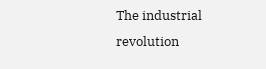The industrial revolution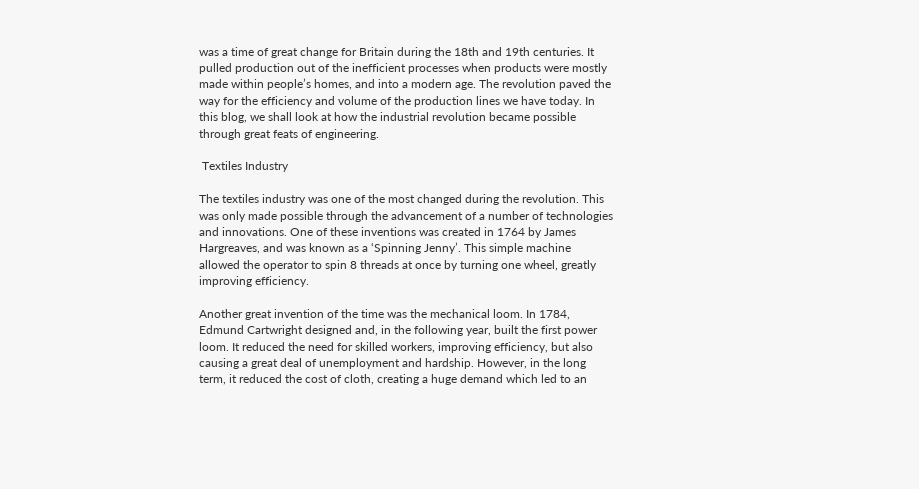was a time of great change for Britain during the 18th and 19th centuries. It pulled production out of the inefficient processes when products were mostly made within people’s homes, and into a modern age. The revolution paved the way for the efficiency and volume of the production lines we have today. In this blog, we shall look at how the industrial revolution became possible through great feats of engineering.

 Textiles Industry

The textiles industry was one of the most changed during the revolution. This was only made possible through the advancement of a number of technologies and innovations. One of these inventions was created in 1764 by James Hargreaves, and was known as a ‘Spinning Jenny’. This simple machine allowed the operator to spin 8 threads at once by turning one wheel, greatly improving efficiency.

Another great invention of the time was the mechanical loom. In 1784, Edmund Cartwright designed and, in the following year, built the first power loom. It reduced the need for skilled workers, improving efficiency, but also causing a great deal of unemployment and hardship. However, in the long term, it reduced the cost of cloth, creating a huge demand which led to an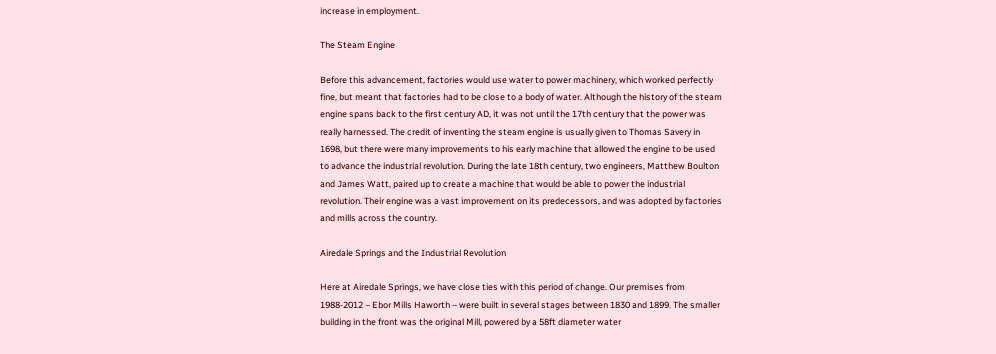increase in employment.

The Steam Engine

Before this advancement, factories would use water to power machinery, which worked perfectly fine, but meant that factories had to be close to a body of water. Although the history of the steam engine spans back to the first century AD, it was not until the 17th century that the power was really harnessed. The credit of inventing the steam engine is usually given to Thomas Savery in 1698, but there were many improvements to his early machine that allowed the engine to be used to advance the industrial revolution. During the late 18th century, two engineers, Matthew Boulton and James Watt, paired up to create a machine that would be able to power the industrial revolution. Their engine was a vast improvement on its predecessors, and was adopted by factories and mills across the country.

Airedale Springs and the Industrial Revolution

Here at Airedale Springs, we have close ties with this period of change. Our premises from 1988-2012 – Ebor Mills Haworth – were built in several stages between 1830 and 1899. The smaller building in the front was the original Mill, powered by a 58ft diameter water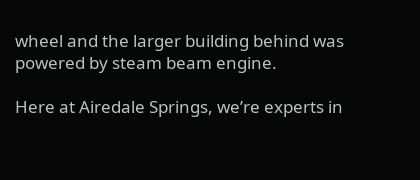wheel and the larger building behind was powered by steam beam engine.

Here at Airedale Springs, we’re experts in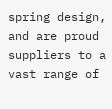spring design, and are proud suppliers to a vast range of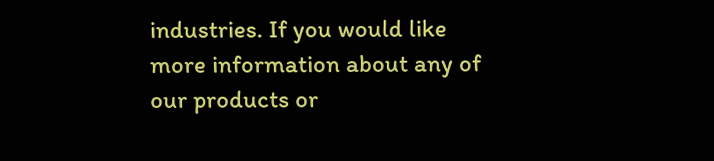industries. If you would like more information about any of our products or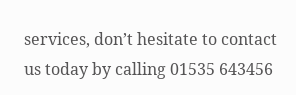services, don’t hesitate to contact us today by calling 01535 643456